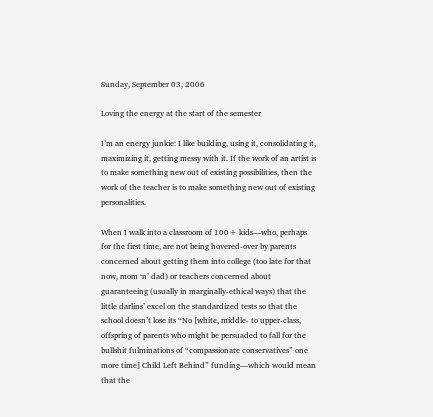Sunday, September 03, 2006

Loving the energy at the start of the semester

I’m an energy junkie: I like building, using it, consolidating it, maximizing it, getting messy with it. If the work of an artist is to make something new out of existing possibilities, then the work of the teacher is to make something new out of existing personalities.

When I walk into a classroom of 100+ kids—who, perhaps for the first time, are not being hovered-over by parents concerned about getting them into college (too late for that now, mom ‘n’ dad) or teachers concerned about guaranteeing (usually in marginally-ethical ways) that the little darlins’ excel on the standardized tests so that the school doesn’t lose its “No [white, middle- to upper-class, offspring of parents who might be persuaded to fall for the bullshit fulminations of “compassionate conservatives” one more time] Child Left Behind” funding—which would mean that the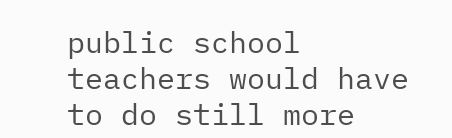public school teachers would have to do still more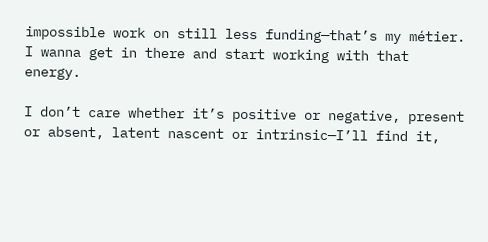impossible work on still less funding—that’s my métier. I wanna get in there and start working with that energy.

I don’t care whether it’s positive or negative, present or absent, latent nascent or intrinsic—I’ll find it,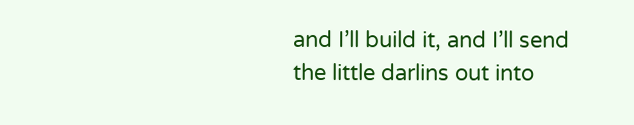and I’ll build it, and I’ll send the little darlins out into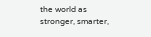the world as stronger, smarter,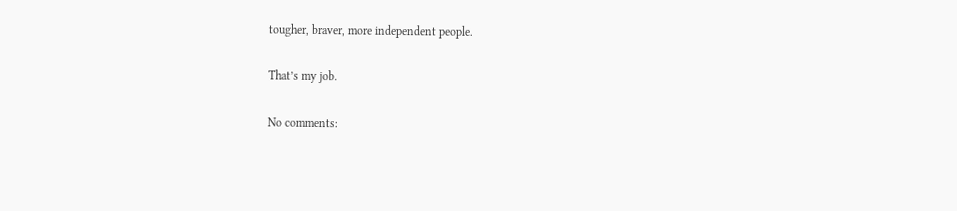tougher, braver, more independent people.

That’s my job.

No comments: